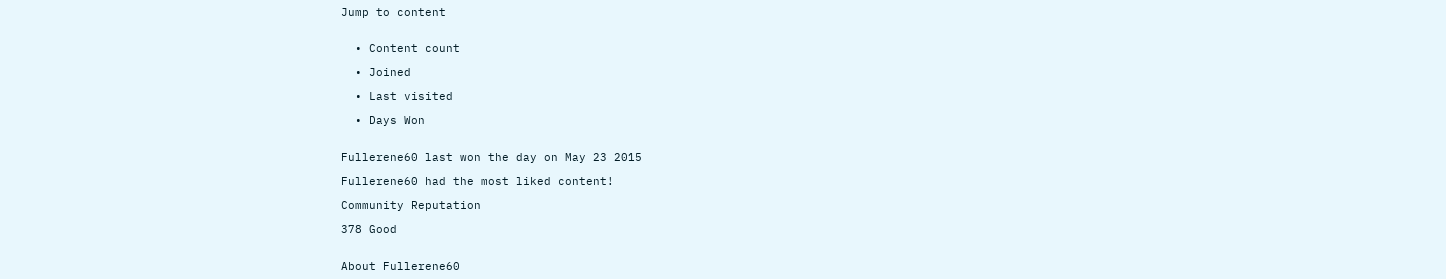Jump to content


  • Content count

  • Joined

  • Last visited

  • Days Won


Fullerene60 last won the day on May 23 2015

Fullerene60 had the most liked content!

Community Reputation

378 Good


About Fullerene60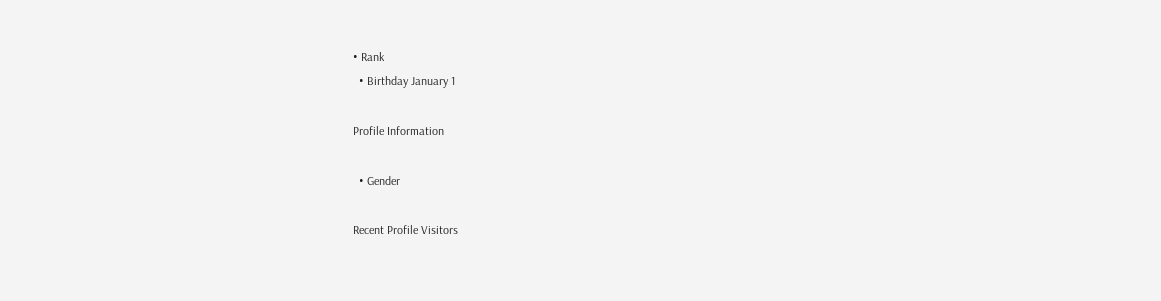• Rank
  • Birthday January 1

Profile Information

  • Gender

Recent Profile Visitors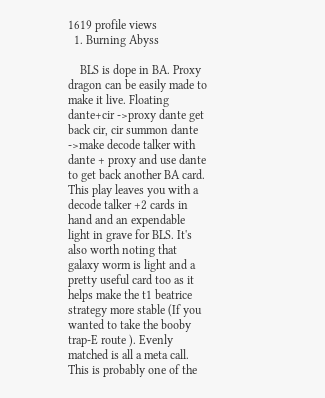1619 profile views
  1. Burning Abyss

    BLS is dope in BA. Proxy dragon can be easily made to make it live. Floating dante+cir ->proxy dante get back cir, cir summon dante ->make decode talker with dante + proxy and use dante to get back another BA card. This play leaves you with a decode talker +2 cards in hand and an expendable light in grave for BLS. It's also worth noting that galaxy worm is light and a pretty useful card too as it helps make the t1 beatrice strategy more stable (If you wanted to take the booby trap-E route ). Evenly matched is all a meta call. This is probably one of the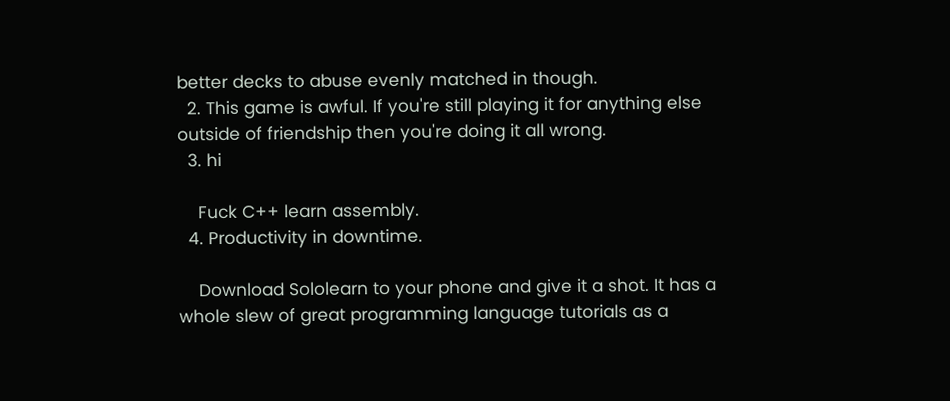better decks to abuse evenly matched in though.
  2. This game is awful. If you're still playing it for anything else outside of friendship then you're doing it all wrong.
  3. hi

    Fuck C++ learn assembly.
  4. Productivity in downtime.

    Download Sololearn to your phone and give it a shot. It has a whole slew of great programming language tutorials as a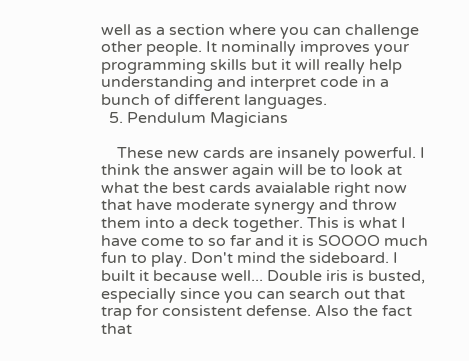well as a section where you can challenge other people. It nominally improves your programming skills but it will really help understanding and interpret code in a bunch of different languages.
  5. Pendulum Magicians

    These new cards are insanely powerful. I think the answer again will be to look at what the best cards avaialable right now that have moderate synergy and throw them into a deck together. This is what I have come to so far and it is SOOOO much fun to play. Don't mind the sideboard. I built it because well... Double iris is busted, especially since you can search out that trap for consistent defense. Also the fact that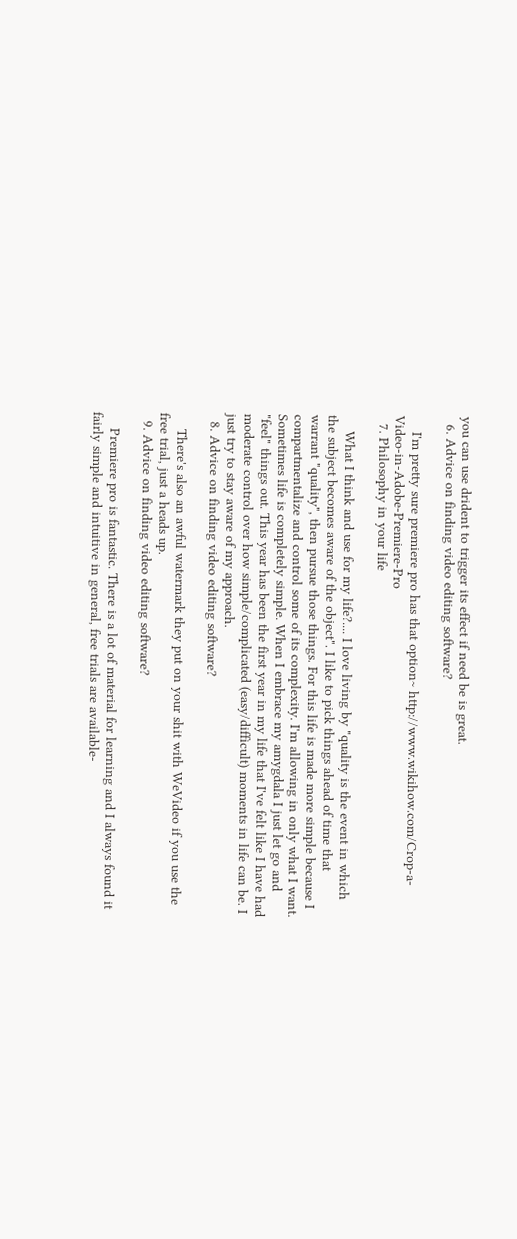you can use drident to trigger its effect if need be is great.
  6. Advice on finding video editing software?

    I'm pretty sure premiere pro has that option~ http://www.wikihow.com/Crop-a-Video-in-Adobe-Premiere-Pro
  7. Philosophy in your life

    What I think and use for my life?.... I love living by "quality is the event in which the subject becomes aware of the object". I like to pick things ahead of time that warrant "quality", then pursue those things. For this life is made more simple because I compartmentalize and control some of its complexity. I'm allowing in only what I want. Sometimes life is completely simple. When I embrace my amygdala I just let go and "feel" things out. This year has been the first year in my life that I've felt like I have had moderate control over how simple/complicated (easy/difficult) moments in life can be. I just try to stay aware of my approach.
  8. Advice on finding video editing software?

    There's also an awful watermark they put on your shit with WeVideo if you use the free trial, just a heads up.
  9. Advice on finding video editing software?

    Premiere pro is fantastic. There is a lot of material for learning and I always found it fairly simple and intuitive in general, free trials are available-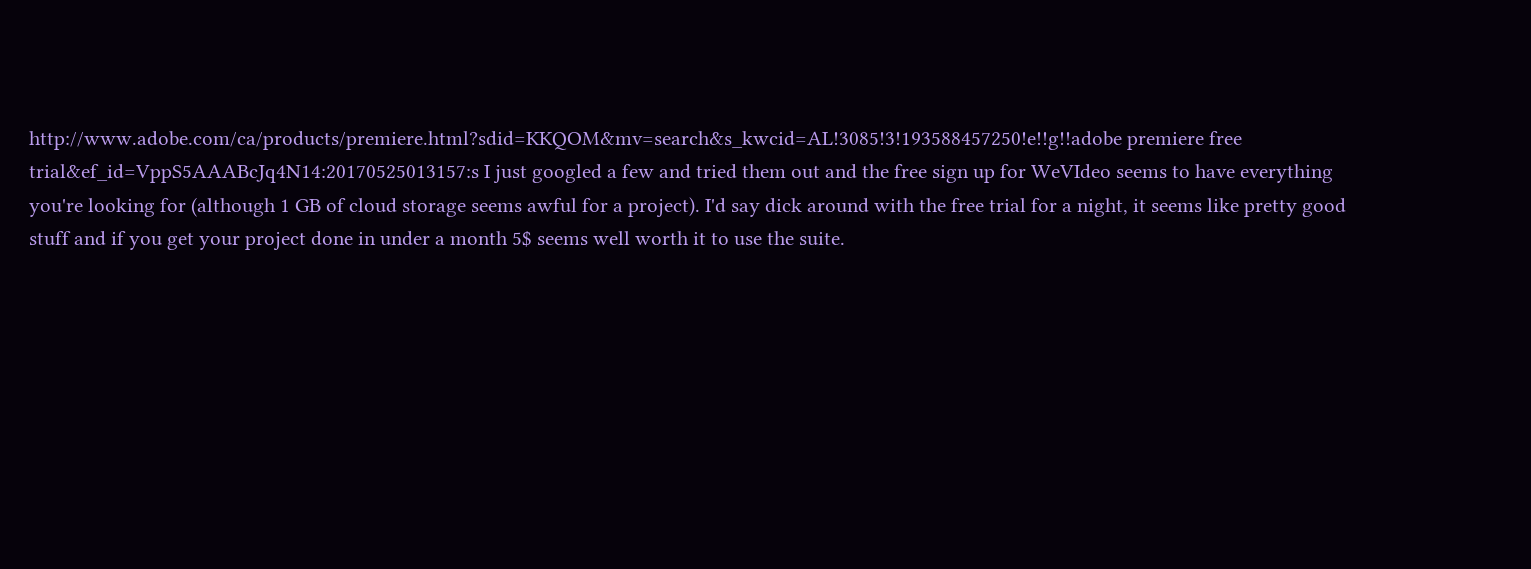http://www.adobe.com/ca/products/premiere.html?sdid=KKQOM&mv=search&s_kwcid=AL!3085!3!193588457250!e!!g!!adobe premiere free trial&ef_id=VppS5AAABcJq4N14:20170525013157:s I just googled a few and tried them out and the free sign up for WeVIdeo seems to have everything you're looking for (although 1 GB of cloud storage seems awful for a project). I'd say dick around with the free trial for a night, it seems like pretty good stuff and if you get your project done in under a month 5$ seems well worth it to use the suite.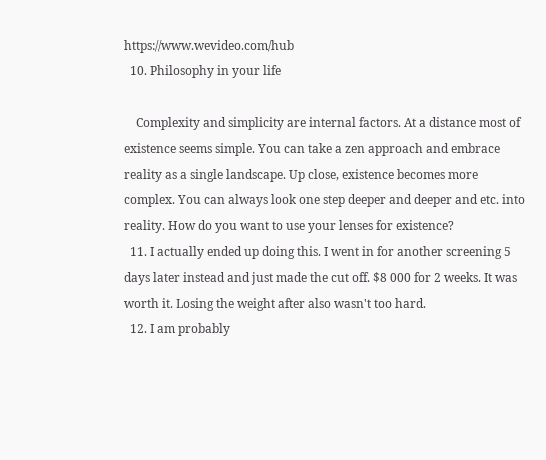https://www.wevideo.com/hub
  10. Philosophy in your life

    Complexity and simplicity are internal factors. At a distance most of existence seems simple. You can take a zen approach and embrace reality as a single landscape. Up close, existence becomes more complex. You can always look one step deeper and deeper and etc. into reality. How do you want to use your lenses for existence?
  11. I actually ended up doing this. I went in for another screening 5 days later instead and just made the cut off. $8 000 for 2 weeks. It was worth it. Losing the weight after also wasn't too hard.
  12. I am probably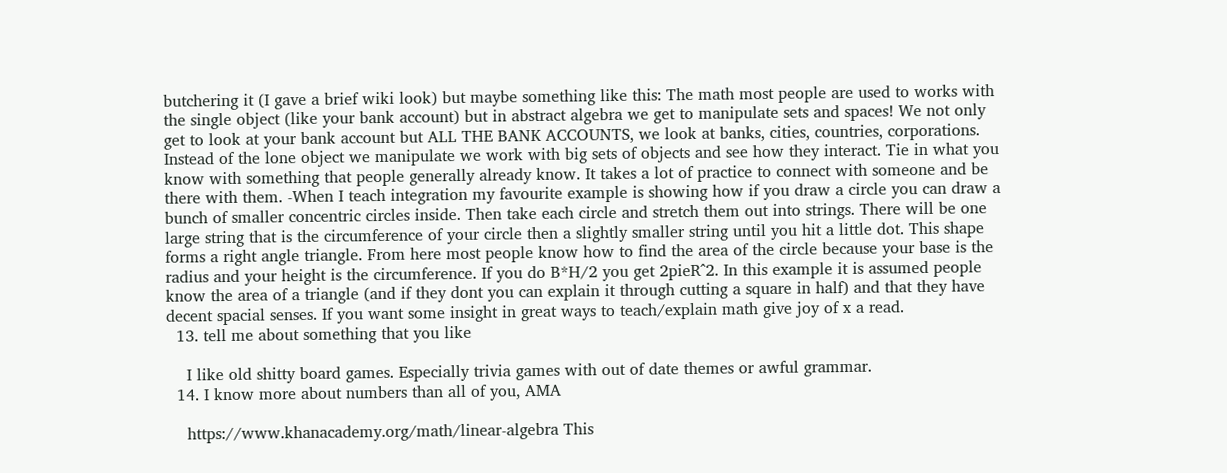butchering it (I gave a brief wiki look) but maybe something like this: The math most people are used to works with the single object (like your bank account) but in abstract algebra we get to manipulate sets and spaces! We not only get to look at your bank account but ALL THE BANK ACCOUNTS, we look at banks, cities, countries, corporations. Instead of the lone object we manipulate we work with big sets of objects and see how they interact. Tie in what you know with something that people generally already know. It takes a lot of practice to connect with someone and be there with them. -When I teach integration my favourite example is showing how if you draw a circle you can draw a bunch of smaller concentric circles inside. Then take each circle and stretch them out into strings. There will be one large string that is the circumference of your circle then a slightly smaller string until you hit a little dot. This shape forms a right angle triangle. From here most people know how to find the area of the circle because your base is the radius and your height is the circumference. If you do B*H/2 you get 2pieR^2. In this example it is assumed people know the area of a triangle (and if they dont you can explain it through cutting a square in half) and that they have decent spacial senses. If you want some insight in great ways to teach/explain math give joy of x a read.
  13. tell me about something that you like

    I like old shitty board games. Especially trivia games with out of date themes or awful grammar.
  14. I know more about numbers than all of you, AMA

    https://www.khanacademy.org/math/linear-algebra This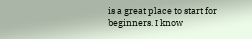is a great place to start for beginners. I know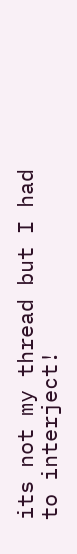its not my thread but I had to interject!